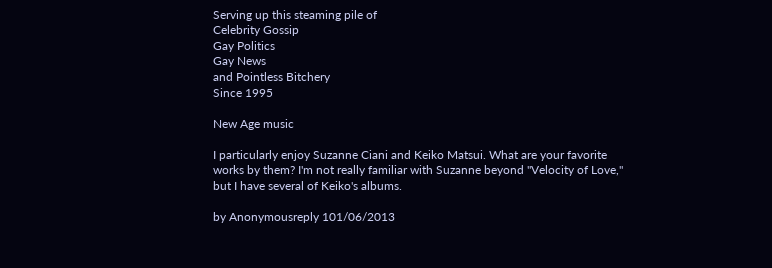Serving up this steaming pile of
Celebrity Gossip
Gay Politics
Gay News
and Pointless Bitchery
Since 1995

New Age music

I particularly enjoy Suzanne Ciani and Keiko Matsui. What are your favorite works by them? I'm not really familiar with Suzanne beyond "Velocity of Love," but I have several of Keiko's albums.

by Anonymousreply 101/06/2013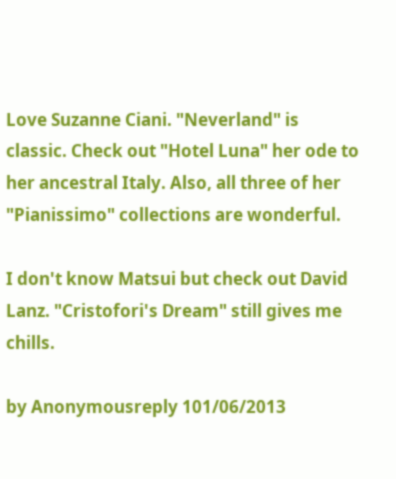Love Suzanne Ciani. "Neverland" is classic. Check out "Hotel Luna" her ode to her ancestral Italy. Also, all three of her "Pianissimo" collections are wonderful.

I don't know Matsui but check out David Lanz. "Cristofori's Dream" still gives me chills.

by Anonymousreply 101/06/2013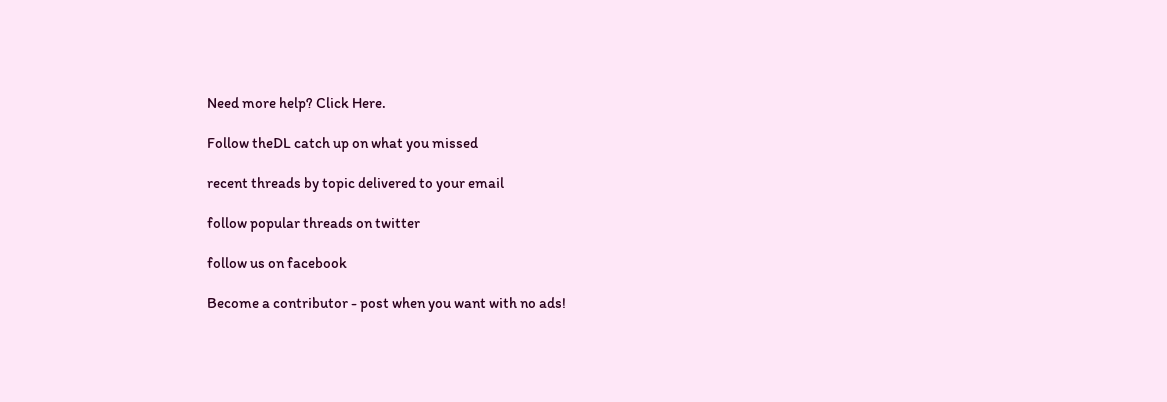Need more help? Click Here.

Follow theDL catch up on what you missed

recent threads by topic delivered to your email

follow popular threads on twitter

follow us on facebook

Become a contributor - post when you want with no ads!